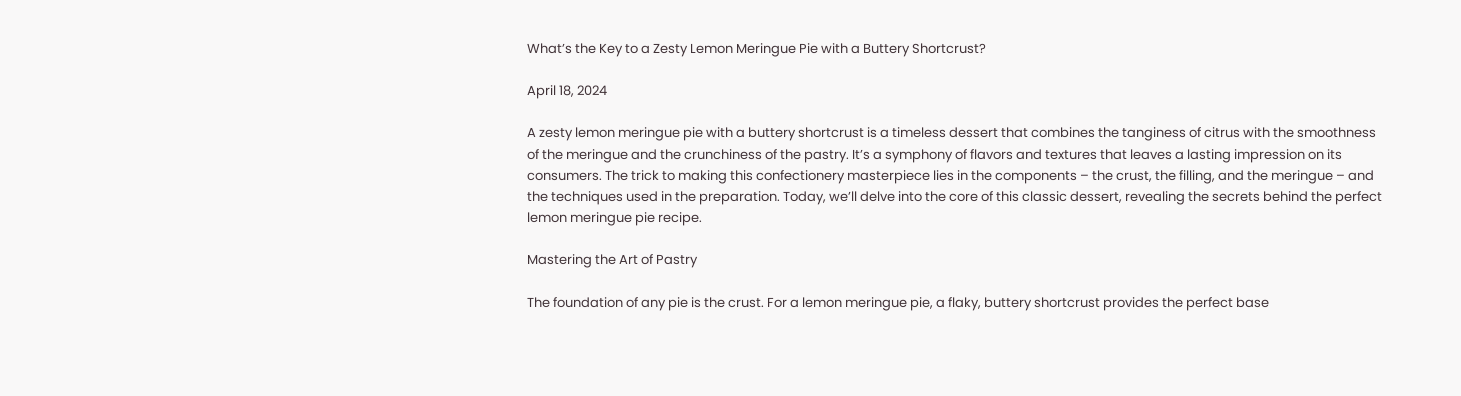What’s the Key to a Zesty Lemon Meringue Pie with a Buttery Shortcrust?

April 18, 2024

A zesty lemon meringue pie with a buttery shortcrust is a timeless dessert that combines the tanginess of citrus with the smoothness of the meringue and the crunchiness of the pastry. It’s a symphony of flavors and textures that leaves a lasting impression on its consumers. The trick to making this confectionery masterpiece lies in the components – the crust, the filling, and the meringue – and the techniques used in the preparation. Today, we’ll delve into the core of this classic dessert, revealing the secrets behind the perfect lemon meringue pie recipe.

Mastering the Art of Pastry

The foundation of any pie is the crust. For a lemon meringue pie, a flaky, buttery shortcrust provides the perfect base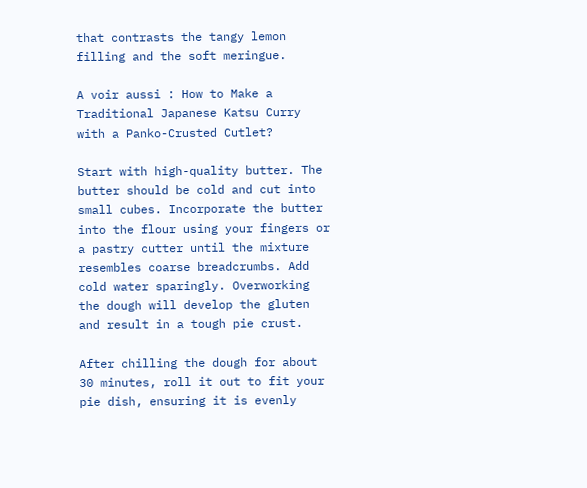that contrasts the tangy lemon filling and the soft meringue.

A voir aussi : How to Make a Traditional Japanese Katsu Curry with a Panko-Crusted Cutlet?

Start with high-quality butter. The butter should be cold and cut into small cubes. Incorporate the butter into the flour using your fingers or a pastry cutter until the mixture resembles coarse breadcrumbs. Add cold water sparingly. Overworking the dough will develop the gluten and result in a tough pie crust.

After chilling the dough for about 30 minutes, roll it out to fit your pie dish, ensuring it is evenly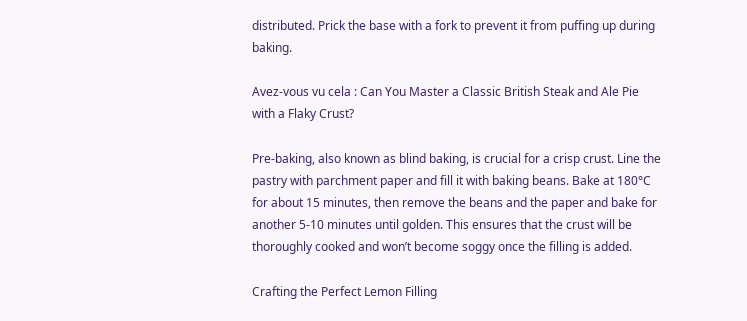distributed. Prick the base with a fork to prevent it from puffing up during baking.

Avez-vous vu cela : Can You Master a Classic British Steak and Ale Pie with a Flaky Crust?

Pre-baking, also known as blind baking, is crucial for a crisp crust. Line the pastry with parchment paper and fill it with baking beans. Bake at 180°C for about 15 minutes, then remove the beans and the paper and bake for another 5-10 minutes until golden. This ensures that the crust will be thoroughly cooked and won’t become soggy once the filling is added.

Crafting the Perfect Lemon Filling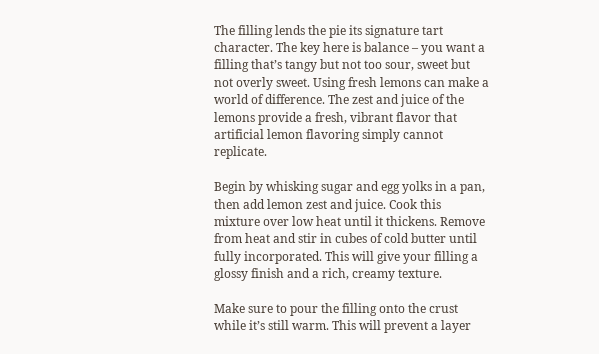The filling lends the pie its signature tart character. The key here is balance – you want a filling that’s tangy but not too sour, sweet but not overly sweet. Using fresh lemons can make a world of difference. The zest and juice of the lemons provide a fresh, vibrant flavor that artificial lemon flavoring simply cannot replicate.

Begin by whisking sugar and egg yolks in a pan, then add lemon zest and juice. Cook this mixture over low heat until it thickens. Remove from heat and stir in cubes of cold butter until fully incorporated. This will give your filling a glossy finish and a rich, creamy texture.

Make sure to pour the filling onto the crust while it’s still warm. This will prevent a layer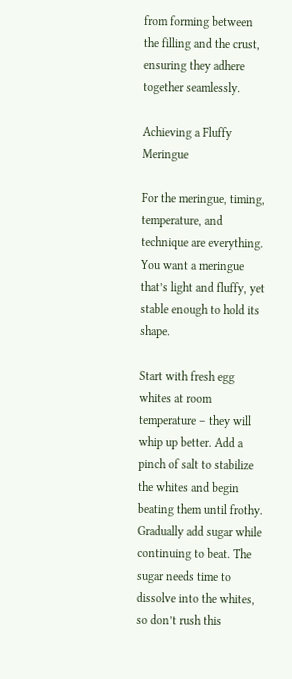from forming between the filling and the crust, ensuring they adhere together seamlessly.

Achieving a Fluffy Meringue

For the meringue, timing, temperature, and technique are everything. You want a meringue that’s light and fluffy, yet stable enough to hold its shape.

Start with fresh egg whites at room temperature – they will whip up better. Add a pinch of salt to stabilize the whites and begin beating them until frothy. Gradually add sugar while continuing to beat. The sugar needs time to dissolve into the whites, so don’t rush this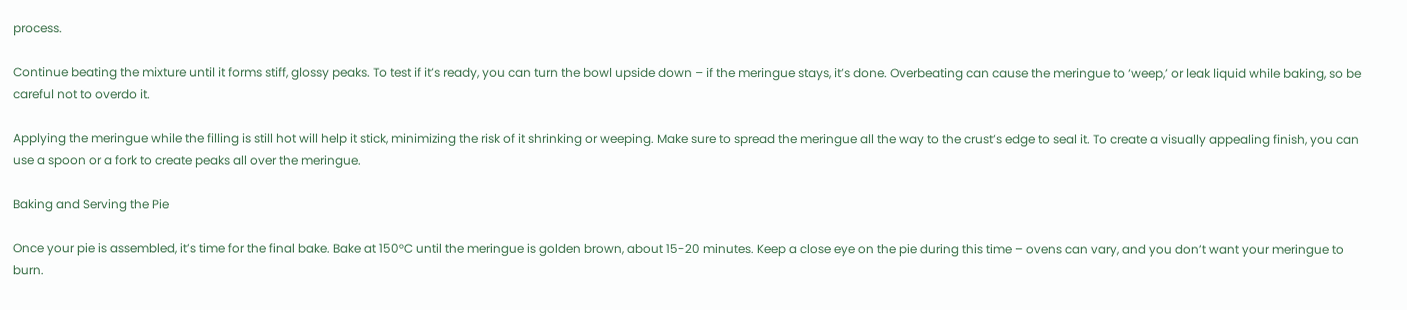process.

Continue beating the mixture until it forms stiff, glossy peaks. To test if it’s ready, you can turn the bowl upside down – if the meringue stays, it’s done. Overbeating can cause the meringue to ‘weep,’ or leak liquid while baking, so be careful not to overdo it.

Applying the meringue while the filling is still hot will help it stick, minimizing the risk of it shrinking or weeping. Make sure to spread the meringue all the way to the crust’s edge to seal it. To create a visually appealing finish, you can use a spoon or a fork to create peaks all over the meringue.

Baking and Serving the Pie

Once your pie is assembled, it’s time for the final bake. Bake at 150°C until the meringue is golden brown, about 15-20 minutes. Keep a close eye on the pie during this time – ovens can vary, and you don’t want your meringue to burn.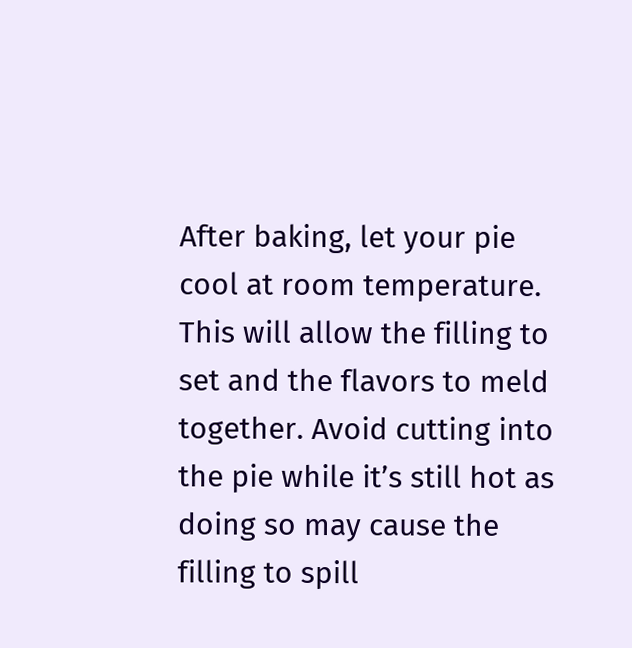After baking, let your pie cool at room temperature. This will allow the filling to set and the flavors to meld together. Avoid cutting into the pie while it’s still hot as doing so may cause the filling to spill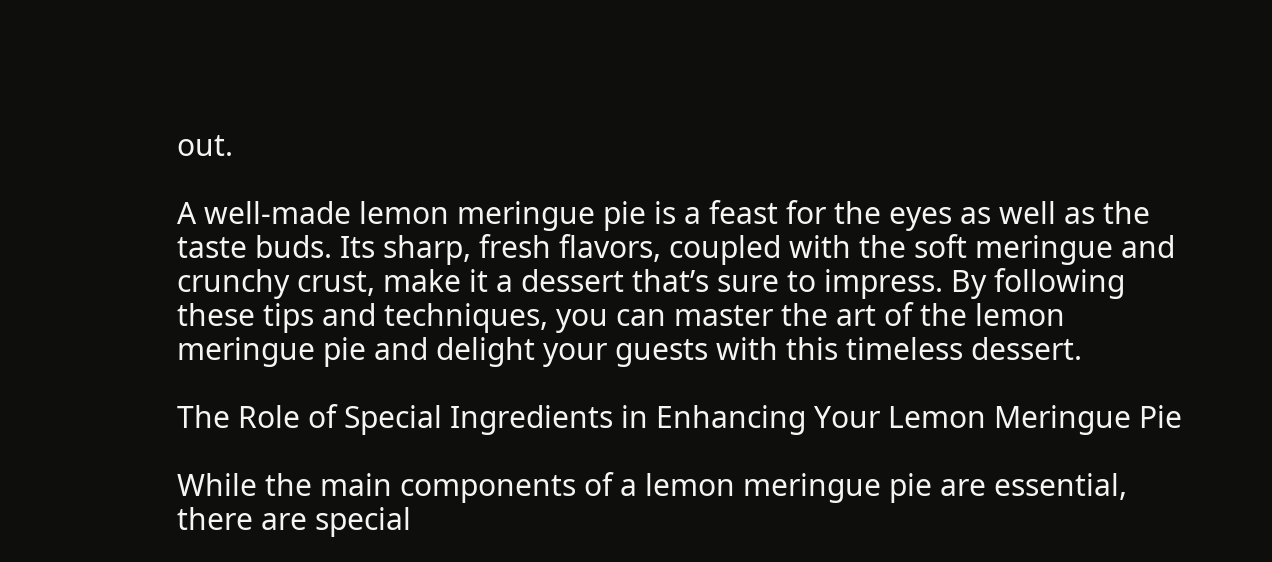out.

A well-made lemon meringue pie is a feast for the eyes as well as the taste buds. Its sharp, fresh flavors, coupled with the soft meringue and crunchy crust, make it a dessert that’s sure to impress. By following these tips and techniques, you can master the art of the lemon meringue pie and delight your guests with this timeless dessert.

The Role of Special Ingredients in Enhancing Your Lemon Meringue Pie

While the main components of a lemon meringue pie are essential, there are special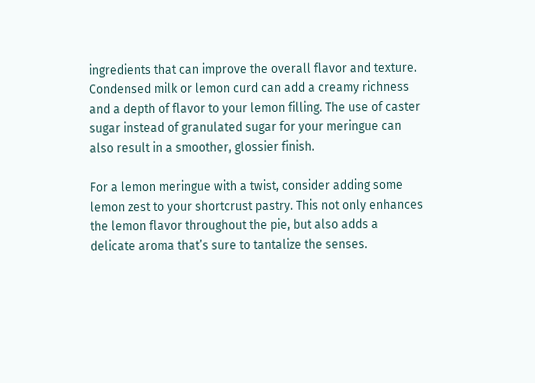ingredients that can improve the overall flavor and texture. Condensed milk or lemon curd can add a creamy richness and a depth of flavor to your lemon filling. The use of caster sugar instead of granulated sugar for your meringue can also result in a smoother, glossier finish.

For a lemon meringue with a twist, consider adding some lemon zest to your shortcrust pastry. This not only enhances the lemon flavor throughout the pie, but also adds a delicate aroma that’s sure to tantalize the senses.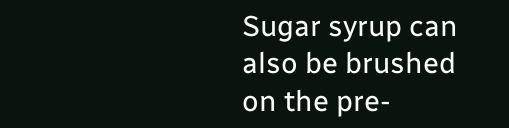Sugar syrup can also be brushed on the pre-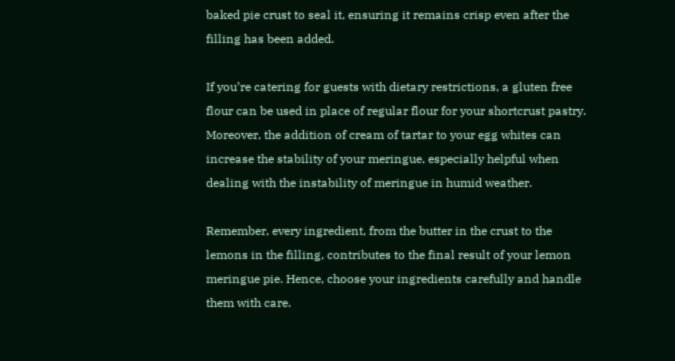baked pie crust to seal it, ensuring it remains crisp even after the filling has been added.

If you’re catering for guests with dietary restrictions, a gluten free flour can be used in place of regular flour for your shortcrust pastry. Moreover, the addition of cream of tartar to your egg whites can increase the stability of your meringue, especially helpful when dealing with the instability of meringue in humid weather.

Remember, every ingredient, from the butter in the crust to the lemons in the filling, contributes to the final result of your lemon meringue pie. Hence, choose your ingredients carefully and handle them with care.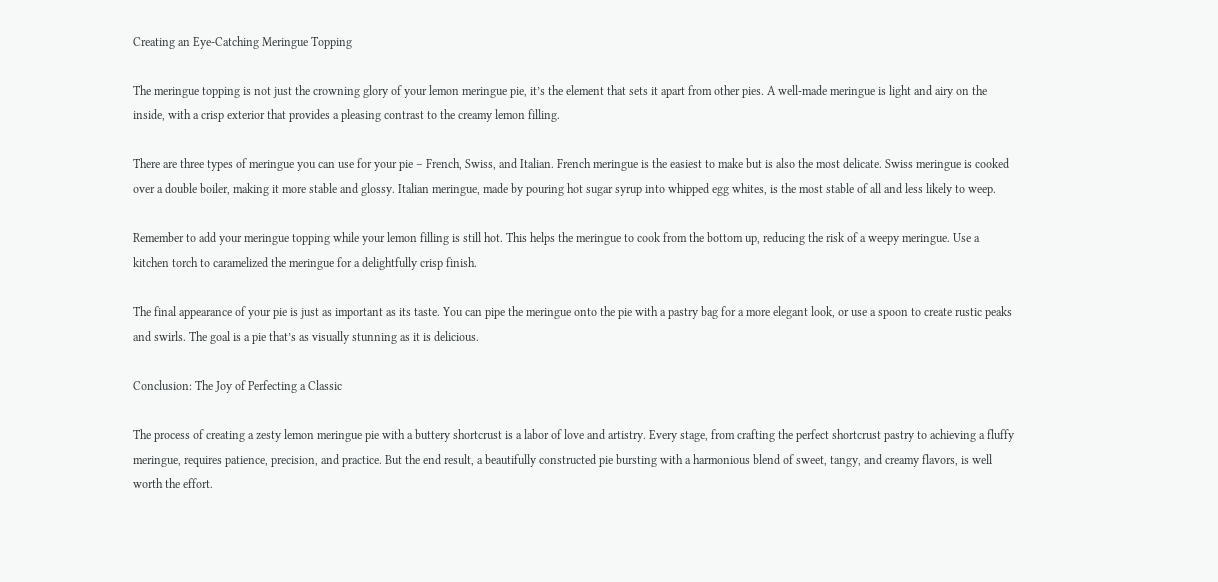Creating an Eye-Catching Meringue Topping

The meringue topping is not just the crowning glory of your lemon meringue pie, it’s the element that sets it apart from other pies. A well-made meringue is light and airy on the inside, with a crisp exterior that provides a pleasing contrast to the creamy lemon filling.

There are three types of meringue you can use for your pie – French, Swiss, and Italian. French meringue is the easiest to make but is also the most delicate. Swiss meringue is cooked over a double boiler, making it more stable and glossy. Italian meringue, made by pouring hot sugar syrup into whipped egg whites, is the most stable of all and less likely to weep.

Remember to add your meringue topping while your lemon filling is still hot. This helps the meringue to cook from the bottom up, reducing the risk of a weepy meringue. Use a kitchen torch to caramelized the meringue for a delightfully crisp finish.

The final appearance of your pie is just as important as its taste. You can pipe the meringue onto the pie with a pastry bag for a more elegant look, or use a spoon to create rustic peaks and swirls. The goal is a pie that’s as visually stunning as it is delicious.

Conclusion: The Joy of Perfecting a Classic

The process of creating a zesty lemon meringue pie with a buttery shortcrust is a labor of love and artistry. Every stage, from crafting the perfect shortcrust pastry to achieving a fluffy meringue, requires patience, precision, and practice. But the end result, a beautifully constructed pie bursting with a harmonious blend of sweet, tangy, and creamy flavors, is well worth the effort.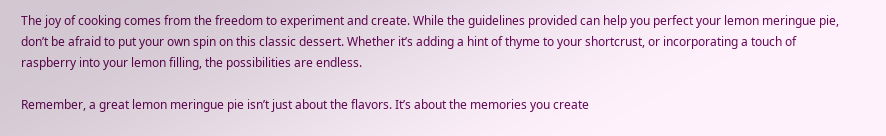The joy of cooking comes from the freedom to experiment and create. While the guidelines provided can help you perfect your lemon meringue pie, don’t be afraid to put your own spin on this classic dessert. Whether it’s adding a hint of thyme to your shortcrust, or incorporating a touch of raspberry into your lemon filling, the possibilities are endless.

Remember, a great lemon meringue pie isn’t just about the flavors. It’s about the memories you create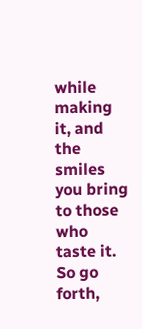while making it, and the smiles you bring to those who taste it. So go forth,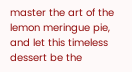master the art of the lemon meringue pie, and let this timeless dessert be the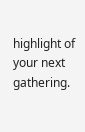highlight of your next gathering.